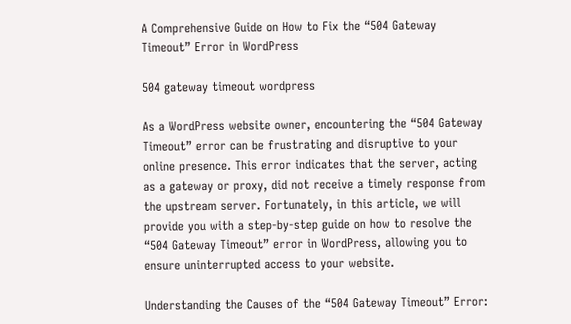A Comprehensive Guide on How to Fix the “504 Gateway Timeout” Error in WordPress

504 gateway timeout wordpress

As a WordPress website owner, encountering the “504 Gateway Timeout” error can be frustrating and disruptive to your online presence. This error indicates that the server, acting as a gateway or proxy, did not receive a timely response from the upstream server. Fortunately, in this article, we will provide you with a step-by-step guide on how to resolve the “504 Gateway Timeout” error in WordPress, allowing you to ensure uninterrupted access to your website.

Understanding the Causes of the “504 Gateway Timeout” Error: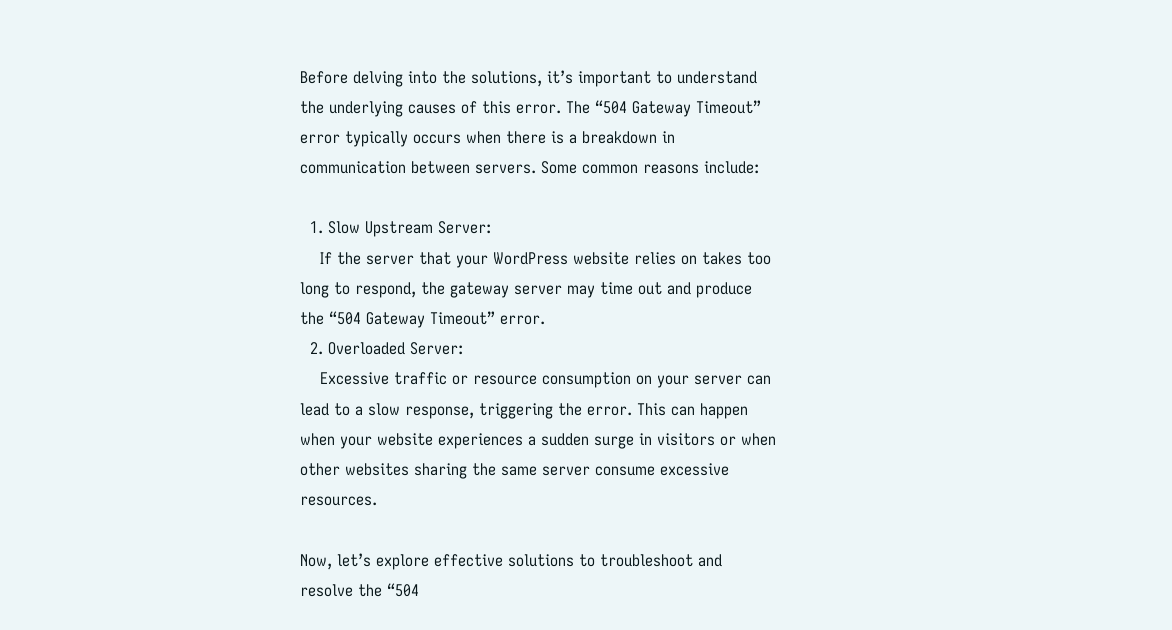Before delving into the solutions, it’s important to understand the underlying causes of this error. The “504 Gateway Timeout” error typically occurs when there is a breakdown in communication between servers. Some common reasons include:

  1. Slow Upstream Server:
    If the server that your WordPress website relies on takes too long to respond, the gateway server may time out and produce the “504 Gateway Timeout” error.
  2. Overloaded Server:
    Excessive traffic or resource consumption on your server can lead to a slow response, triggering the error. This can happen when your website experiences a sudden surge in visitors or when other websites sharing the same server consume excessive resources.

Now, let’s explore effective solutions to troubleshoot and resolve the “504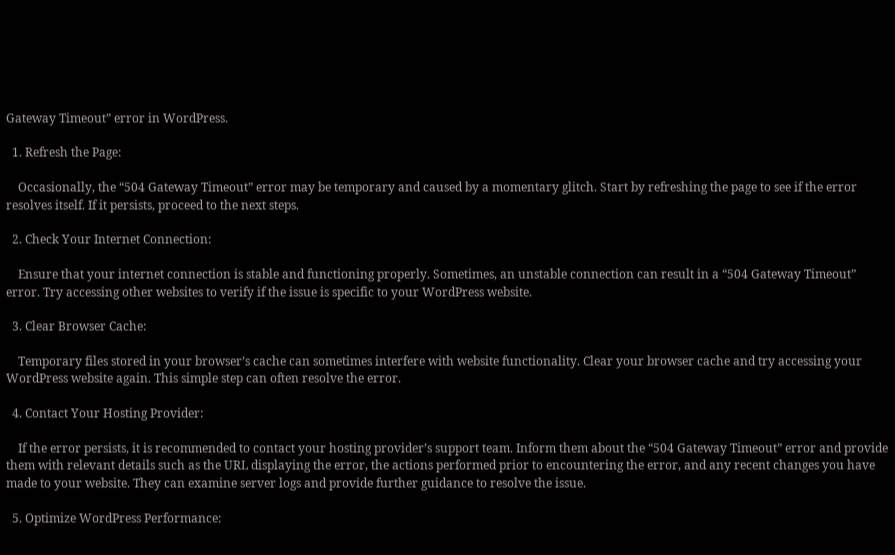Gateway Timeout” error in WordPress.

  1. Refresh the Page:

    Occasionally, the “504 Gateway Timeout” error may be temporary and caused by a momentary glitch. Start by refreshing the page to see if the error resolves itself. If it persists, proceed to the next steps.

  2. Check Your Internet Connection:

    Ensure that your internet connection is stable and functioning properly. Sometimes, an unstable connection can result in a “504 Gateway Timeout” error. Try accessing other websites to verify if the issue is specific to your WordPress website.

  3. Clear Browser Cache:

    Temporary files stored in your browser’s cache can sometimes interfere with website functionality. Clear your browser cache and try accessing your WordPress website again. This simple step can often resolve the error.

  4. Contact Your Hosting Provider:

    If the error persists, it is recommended to contact your hosting provider’s support team. Inform them about the “504 Gateway Timeout” error and provide them with relevant details such as the URL displaying the error, the actions performed prior to encountering the error, and any recent changes you have made to your website. They can examine server logs and provide further guidance to resolve the issue.

  5. Optimize WordPress Performance: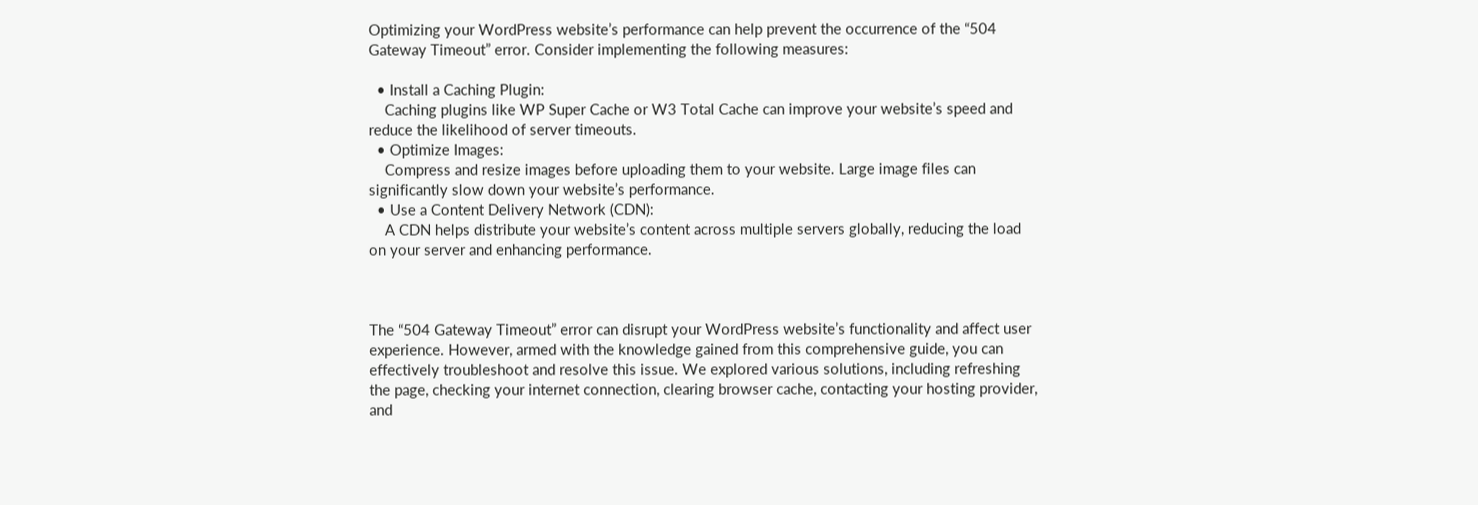Optimizing your WordPress website’s performance can help prevent the occurrence of the “504 Gateway Timeout” error. Consider implementing the following measures:

  • Install a Caching Plugin:
    Caching plugins like WP Super Cache or W3 Total Cache can improve your website’s speed and reduce the likelihood of server timeouts.
  • Optimize Images:
    Compress and resize images before uploading them to your website. Large image files can significantly slow down your website’s performance.
  • Use a Content Delivery Network (CDN):
    A CDN helps distribute your website’s content across multiple servers globally, reducing the load on your server and enhancing performance.



The “504 Gateway Timeout” error can disrupt your WordPress website’s functionality and affect user experience. However, armed with the knowledge gained from this comprehensive guide, you can effectively troubleshoot and resolve this issue. We explored various solutions, including refreshing the page, checking your internet connection, clearing browser cache, contacting your hosting provider, and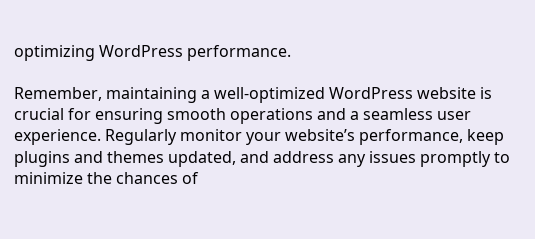optimizing WordPress performance.

Remember, maintaining a well-optimized WordPress website is crucial for ensuring smooth operations and a seamless user experience. Regularly monitor your website’s performance, keep plugins and themes updated, and address any issues promptly to minimize the chances of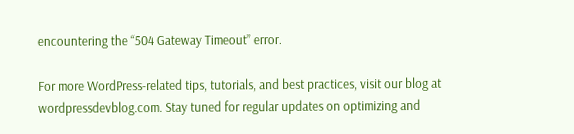encountering the “504 Gateway Timeout” error.

For more WordPress-related tips, tutorials, and best practices, visit our blog at wordpressdevblog.com. Stay tuned for regular updates on optimizing and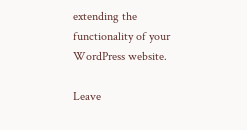extending the functionality of your WordPress website.

Leave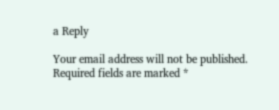a Reply

Your email address will not be published. Required fields are marked *